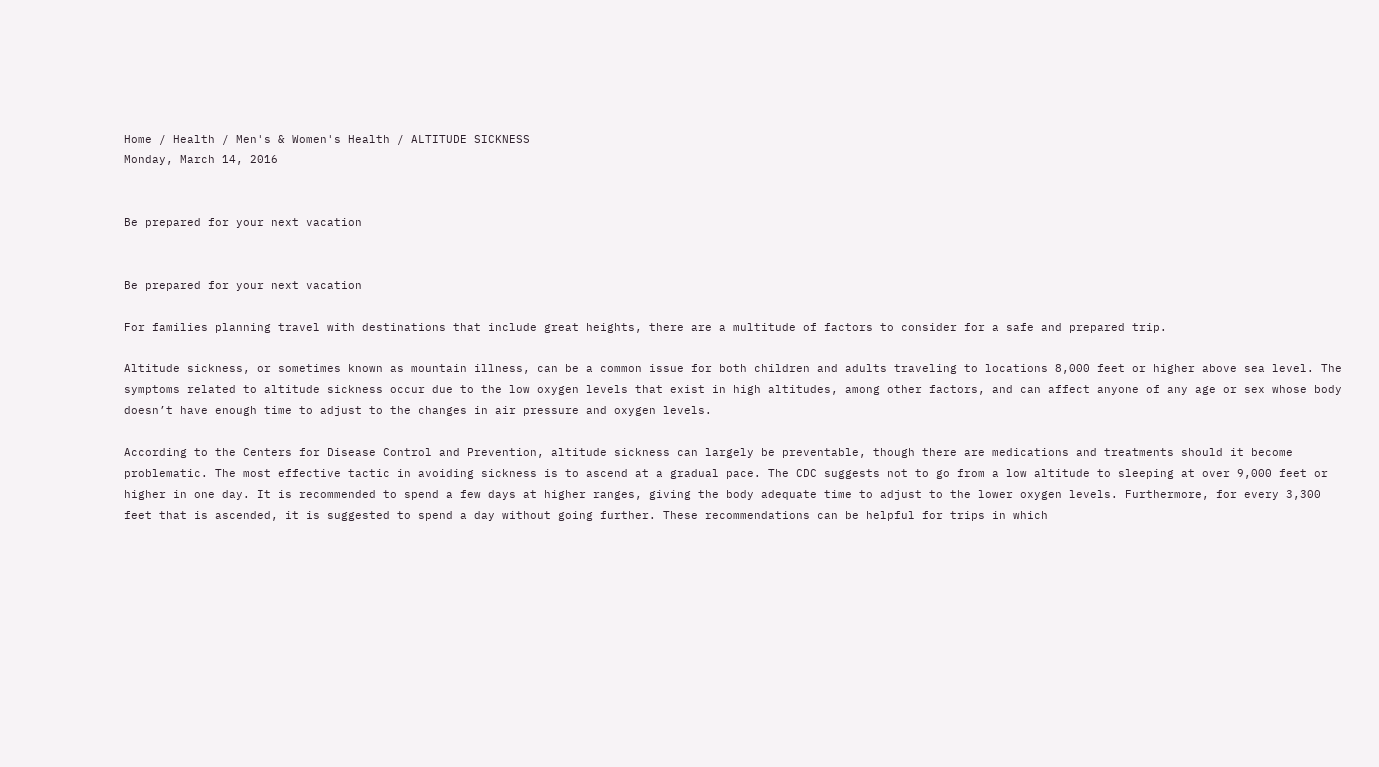Home / Health / Men's & Women's Health / ALTITUDE SICKNESS
Monday, March 14, 2016


Be prepared for your next vacation


Be prepared for your next vacation

For families planning travel with destinations that include great heights, there are a multitude of factors to consider for a safe and prepared trip.

Altitude sickness, or sometimes known as mountain illness, can be a common issue for both children and adults traveling to locations 8,000 feet or higher above sea level. The symptoms related to altitude sickness occur due to the low oxygen levels that exist in high altitudes, among other factors, and can affect anyone of any age or sex whose body doesn’t have enough time to adjust to the changes in air pressure and oxygen levels.

According to the Centers for Disease Control and Prevention, altitude sickness can largely be preventable, though there are medications and treatments should it become problematic. The most effective tactic in avoiding sickness is to ascend at a gradual pace. The CDC suggests not to go from a low altitude to sleeping at over 9,000 feet or higher in one day. It is recommended to spend a few days at higher ranges, giving the body adequate time to adjust to the lower oxygen levels. Furthermore, for every 3,300 feet that is ascended, it is suggested to spend a day without going further. These recommendations can be helpful for trips in which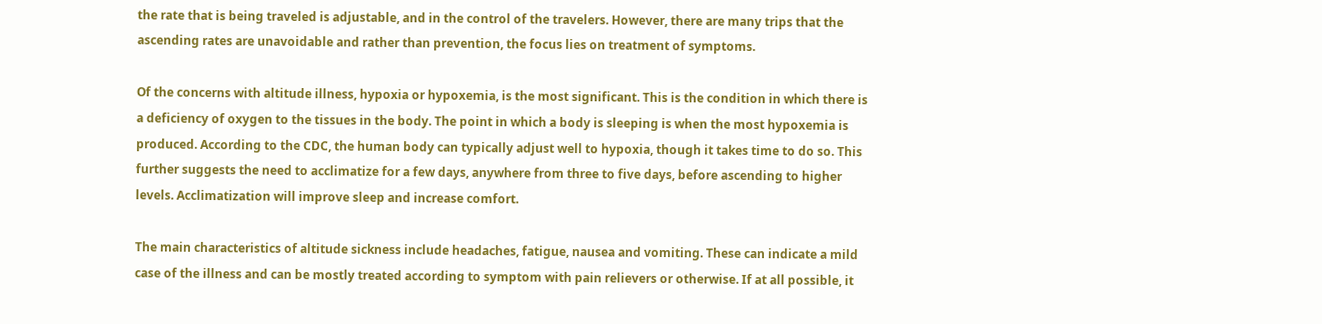the rate that is being traveled is adjustable, and in the control of the travelers. However, there are many trips that the ascending rates are unavoidable and rather than prevention, the focus lies on treatment of symptoms.

Of the concerns with altitude illness, hypoxia or hypoxemia, is the most significant. This is the condition in which there is a deficiency of oxygen to the tissues in the body. The point in which a body is sleeping is when the most hypoxemia is produced. According to the CDC, the human body can typically adjust well to hypoxia, though it takes time to do so. This further suggests the need to acclimatize for a few days, anywhere from three to five days, before ascending to higher levels. Acclimatization will improve sleep and increase comfort.

The main characteristics of altitude sickness include headaches, fatigue, nausea and vomiting. These can indicate a mild case of the illness and can be mostly treated according to symptom with pain relievers or otherwise. If at all possible, it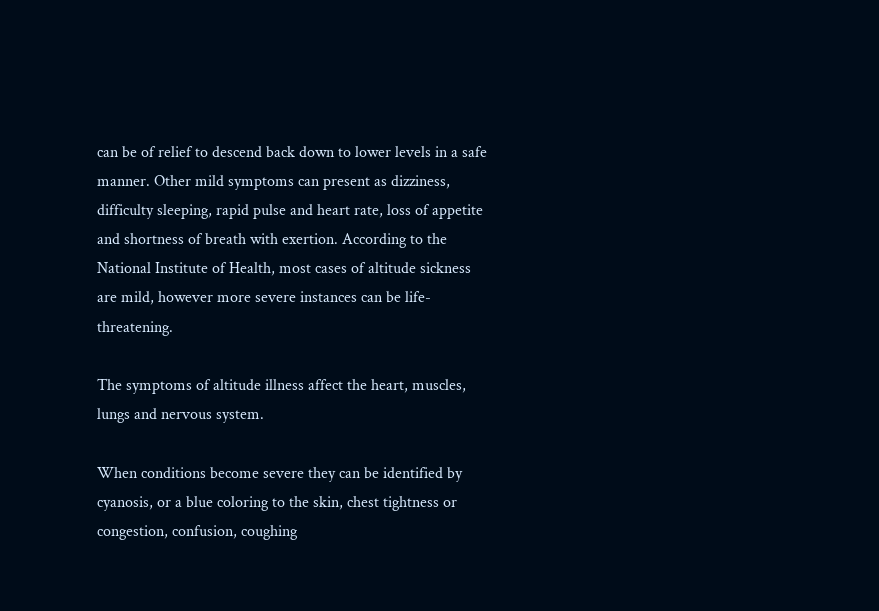can be of relief to descend back down to lower levels in a safe manner. Other mild symptoms can present as dizziness, difficulty sleeping, rapid pulse and heart rate, loss of appetite and shortness of breath with exertion. According to the National Institute of Health, most cases of altitude sickness are mild, however more severe instances can be life-threatening.

The symptoms of altitude illness affect the heart, muscles, lungs and nervous system.

When conditions become severe they can be identified by cyanosis, or a blue coloring to the skin, chest tightness or congestion, confusion, coughing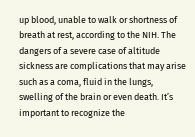up blood, unable to walk or shortness of breath at rest, according to the NIH. The dangers of a severe case of altitude sickness are complications that may arise such as a coma, fluid in the lungs, swelling of the brain or even death. It’s important to recognize the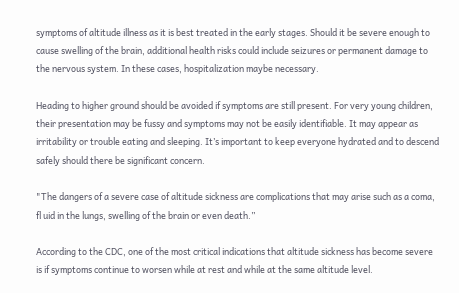symptoms of altitude illness as it is best treated in the early stages. Should it be severe enough to cause swelling of the brain, additional health risks could include seizures or permanent damage to the nervous system. In these cases, hospitalization maybe necessary.

Heading to higher ground should be avoided if symptoms are still present. For very young children, their presentation may be fussy and symptoms may not be easily identifiable. It may appear as irritability or trouble eating and sleeping. It’s important to keep everyone hydrated and to descend safely should there be significant concern.

"The dangers of a severe case of altitude sickness are complications that may arise such as a coma, fl uid in the lungs, swelling of the brain or even death.”

According to the CDC, one of the most critical indications that altitude sickness has become severe is if symptoms continue to worsen while at rest and while at the same altitude level.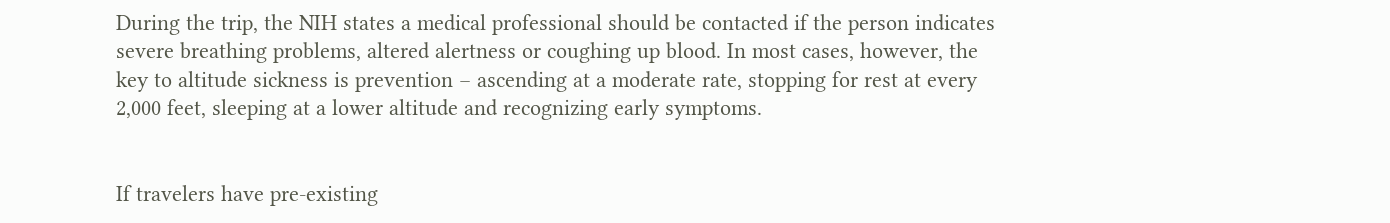During the trip, the NIH states a medical professional should be contacted if the person indicates severe breathing problems, altered alertness or coughing up blood. In most cases, however, the key to altitude sickness is prevention – ascending at a moderate rate, stopping for rest at every 2,000 feet, sleeping at a lower altitude and recognizing early symptoms.


If travelers have pre-existing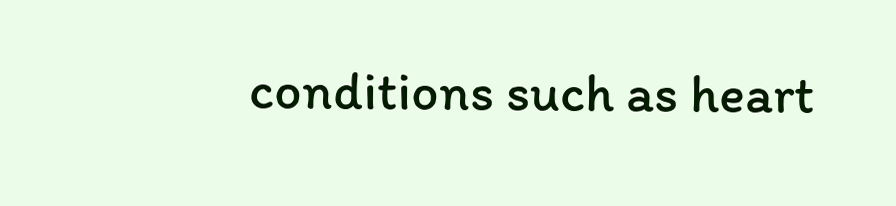conditions such as heart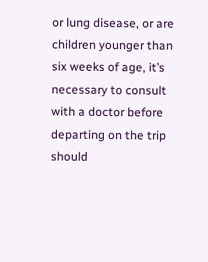or lung disease, or are children younger than six weeks of age, it’s necessary to consult with a doctor before departing on the trip should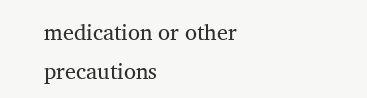medication or other precautions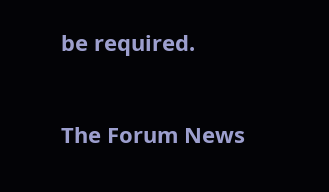be required.


The Forum News